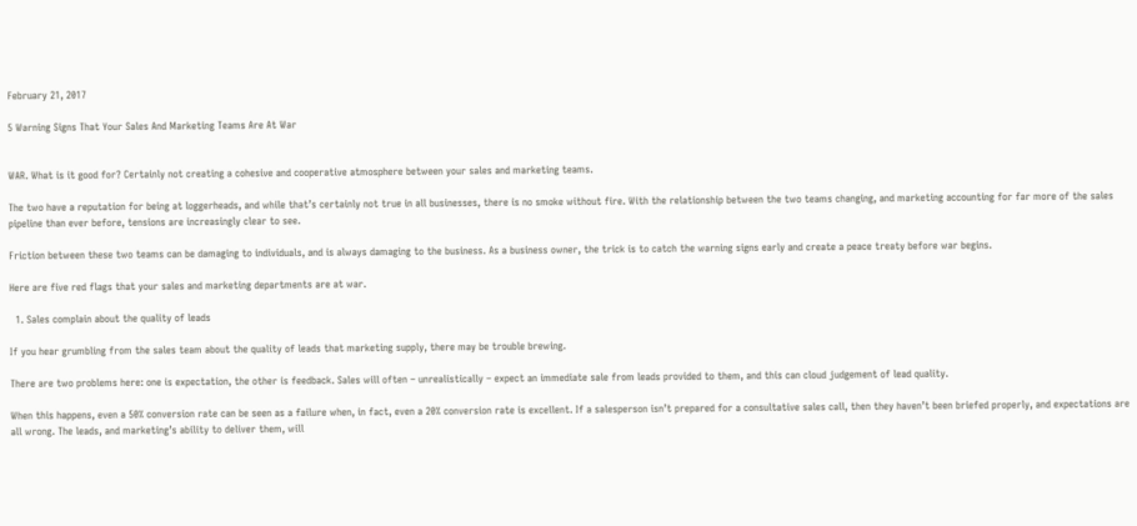February 21, 2017

5 Warning Signs That Your Sales And Marketing Teams Are At War


WAR. What is it good for? Certainly not creating a cohesive and cooperative atmosphere between your sales and marketing teams.

The two have a reputation for being at loggerheads, and while that’s certainly not true in all businesses, there is no smoke without fire. With the relationship between the two teams changing, and marketing accounting for far more of the sales pipeline than ever before, tensions are increasingly clear to see.

Friction between these two teams can be damaging to individuals, and is always damaging to the business. As a business owner, the trick is to catch the warning signs early and create a peace treaty before war begins.

Here are five red flags that your sales and marketing departments are at war.

  1. Sales complain about the quality of leads

If you hear grumbling from the sales team about the quality of leads that marketing supply, there may be trouble brewing.

There are two problems here: one is expectation, the other is feedback. Sales will often – unrealistically – expect an immediate sale from leads provided to them, and this can cloud judgement of lead quality.

When this happens, even a 50% conversion rate can be seen as a failure when, in fact, even a 20% conversion rate is excellent. If a salesperson isn’t prepared for a consultative sales call, then they haven’t been briefed properly, and expectations are all wrong. The leads, and marketing’s ability to deliver them, will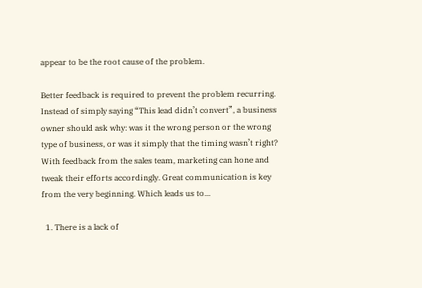appear to be the root cause of the problem.

Better feedback is required to prevent the problem recurring. Instead of simply saying “This lead didn’t convert”, a business owner should ask why: was it the wrong person or the wrong type of business, or was it simply that the timing wasn’t right? With feedback from the sales team, marketing can hone and tweak their efforts accordingly. Great communication is key from the very beginning. Which leads us to...

  1. There is a lack of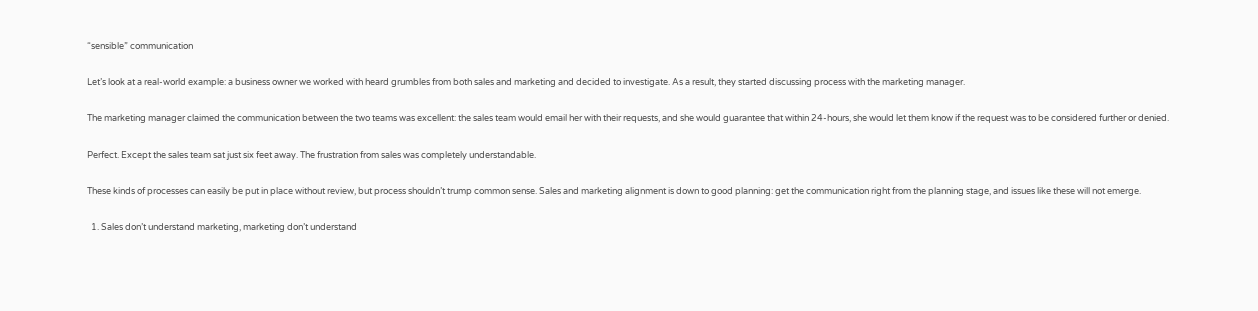“sensible” communication

Let’s look at a real-world example: a business owner we worked with heard grumbles from both sales and marketing and decided to investigate. As a result, they started discussing process with the marketing manager.

The marketing manager claimed the communication between the two teams was excellent: the sales team would email her with their requests, and she would guarantee that within 24-hours, she would let them know if the request was to be considered further or denied.

Perfect. Except the sales team sat just six feet away. The frustration from sales was completely understandable.

These kinds of processes can easily be put in place without review, but process shouldn’t trump common sense. Sales and marketing alignment is down to good planning: get the communication right from the planning stage, and issues like these will not emerge.

  1. Sales don’t understand marketing, marketing don’t understand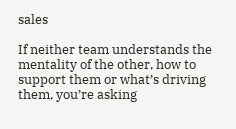sales

If neither team understands the mentality of the other, how to support them or what’s driving them, you’re asking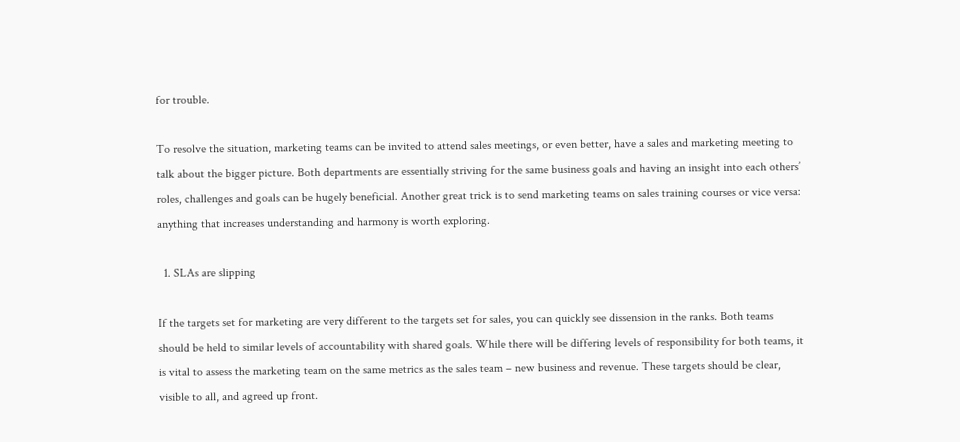for trouble.

To resolve the situation, marketing teams can be invited to attend sales meetings, or even better, have a sales and marketing meeting to talk about the bigger picture. Both departments are essentially striving for the same business goals and having an insight into each others’ roles, challenges and goals can be hugely beneficial. Another great trick is to send marketing teams on sales training courses or vice versa: anything that increases understanding and harmony is worth exploring.

  1. SLAs are slipping

If the targets set for marketing are very different to the targets set for sales, you can quickly see dissension in the ranks. Both teams should be held to similar levels of accountability with shared goals. While there will be differing levels of responsibility for both teams, it is vital to assess the marketing team on the same metrics as the sales team – new business and revenue. These targets should be clear, visible to all, and agreed up front.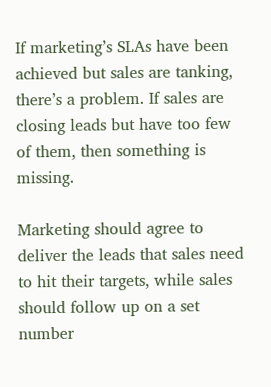If marketing’s SLAs have been achieved but sales are tanking, there’s a problem. If sales are closing leads but have too few of them, then something is missing.

Marketing should agree to deliver the leads that sales need to hit their targets, while sales should follow up on a set number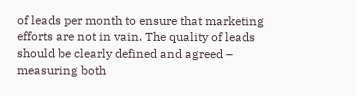of leads per month to ensure that marketing efforts are not in vain. The quality of leads should be clearly defined and agreed – measuring both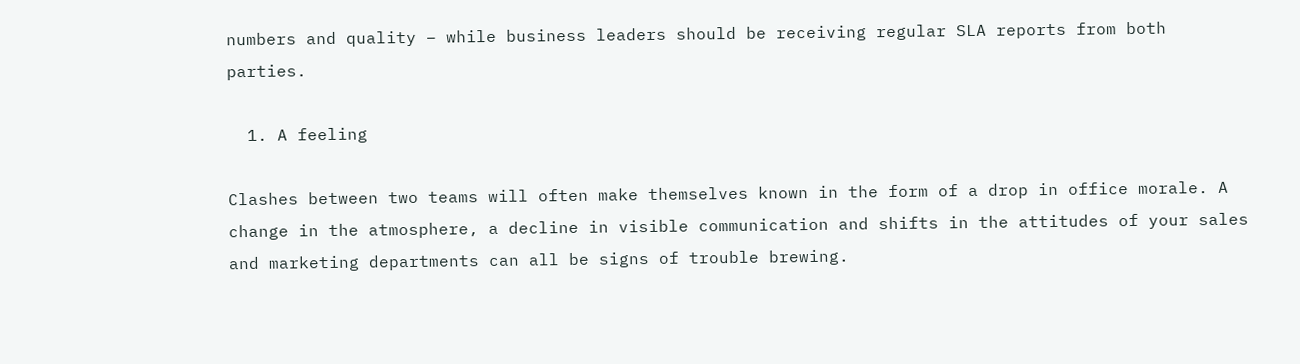numbers and quality – while business leaders should be receiving regular SLA reports from both parties.

  1. A feeling

Clashes between two teams will often make themselves known in the form of a drop in office morale. A change in the atmosphere, a decline in visible communication and shifts in the attitudes of your sales and marketing departments can all be signs of trouble brewing.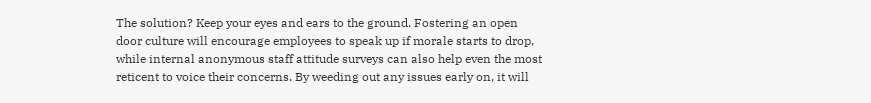The solution? Keep your eyes and ears to the ground. Fostering an open door culture will encourage employees to speak up if morale starts to drop, while internal anonymous staff attitude surveys can also help even the most reticent to voice their concerns. By weeding out any issues early on, it will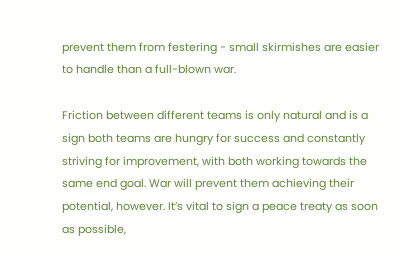prevent them from festering - small skirmishes are easier to handle than a full-blown war.

Friction between different teams is only natural and is a sign both teams are hungry for success and constantly striving for improvement, with both working towards the same end goal. War will prevent them achieving their potential, however. It’s vital to sign a peace treaty as soon as possible,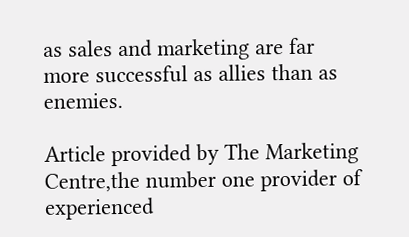as sales and marketing are far more successful as allies than as enemies.

Article provided by The Marketing Centre,the number one provider of experienced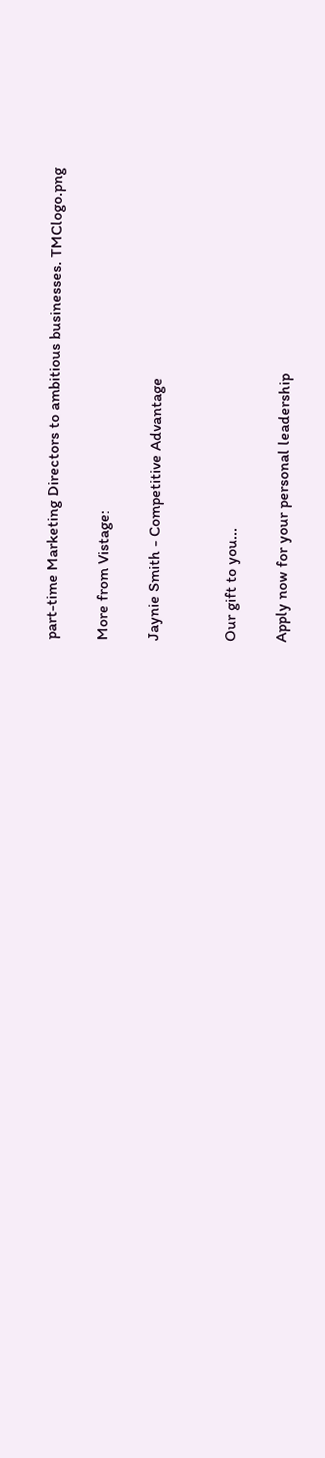part-time Marketing Directors to ambitious businesses. TMClogo.png

More from Vistage:

Jaynie Smith - Competitive Advantage


Our gift to you...

Apply now for your personal leadership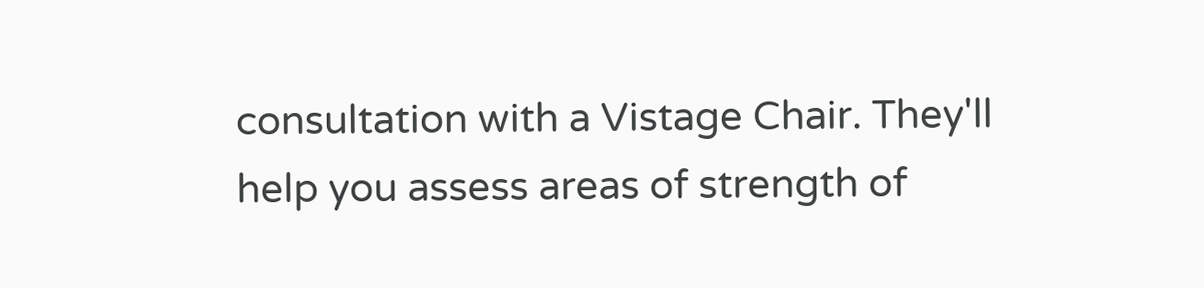consultation with a Vistage Chair. They'll help you assess areas of strength of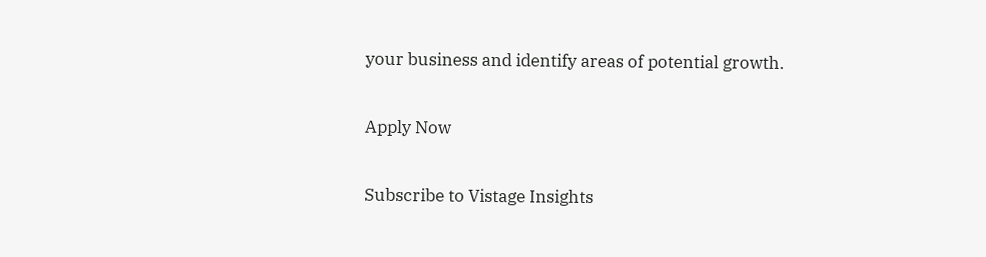your business and identify areas of potential growth.

Apply Now

Subscribe to Vistage Insights